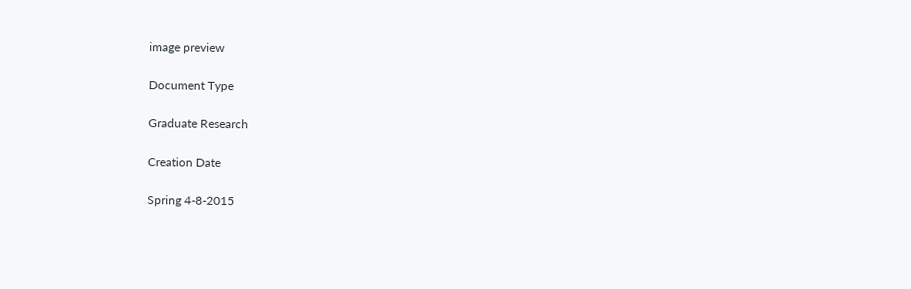image preview

Document Type

Graduate Research

Creation Date

Spring 4-8-2015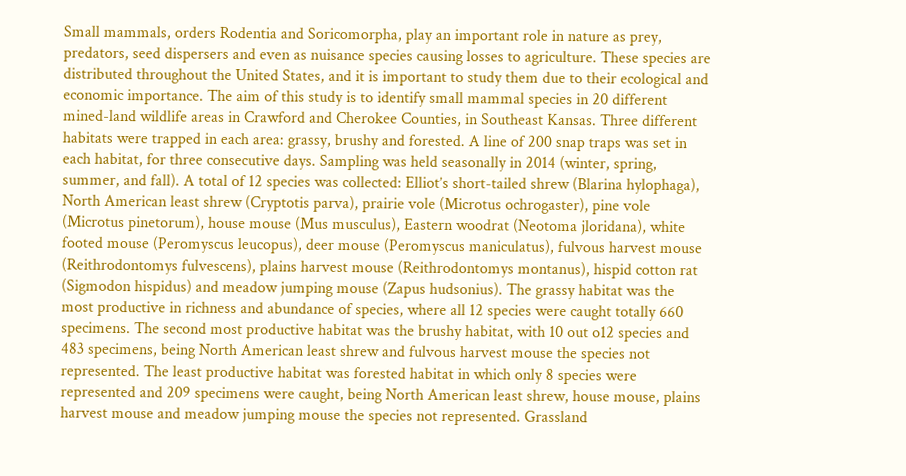Small mammals, orders Rodentia and Soricomorpha, play an important role in nature as prey, predators, seed dispersers and even as nuisance species causing losses to agriculture. These species are distributed throughout the United States, and it is important to study them due to their ecological and economic importance. The aim of this study is to identify small mammal species in 20 different mined-land wildlife areas in Crawford and Cherokee Counties, in Southeast Kansas. Three different habitats were trapped in each area: grassy, brushy and forested. A line of 200 snap traps was set in each habitat, for three consecutive days. Sampling was held seasonally in 2014 (winter, spring, summer, and fall). A total of 12 species was collected: Elliot’s short-tailed shrew (Blarina hylophaga), North American least shrew (Cryptotis parva), prairie vole (Microtus ochrogaster), pine vole (Microtus pinetorum), house mouse (Mus musculus), Eastern woodrat (Neotoma jloridana), white footed mouse (Peromyscus leucopus), deer mouse (Peromyscus maniculatus), fulvous harvest mouse (Reithrodontomys fulvescens), plains harvest mouse (Reithrodontomys montanus), hispid cotton rat (Sigmodon hispidus) and meadow jumping mouse (Zapus hudsonius). The grassy habitat was the most productive in richness and abundance of species, where all 12 species were caught totally 660 specimens. The second most productive habitat was the brushy habitat, with 10 out o12 species and 483 specimens, being North American least shrew and fulvous harvest mouse the species not represented. The least productive habitat was forested habitat in which only 8 species were represented and 209 specimens were caught, being North American least shrew, house mouse, plains harvest mouse and meadow jumping mouse the species not represented. Grassland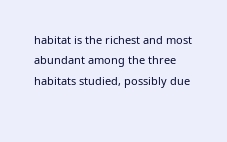habitat is the richest and most abundant among the three habitats studied, possibly due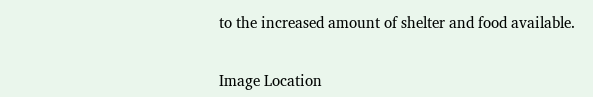to the increased amount of shelter and food available.


Image Location